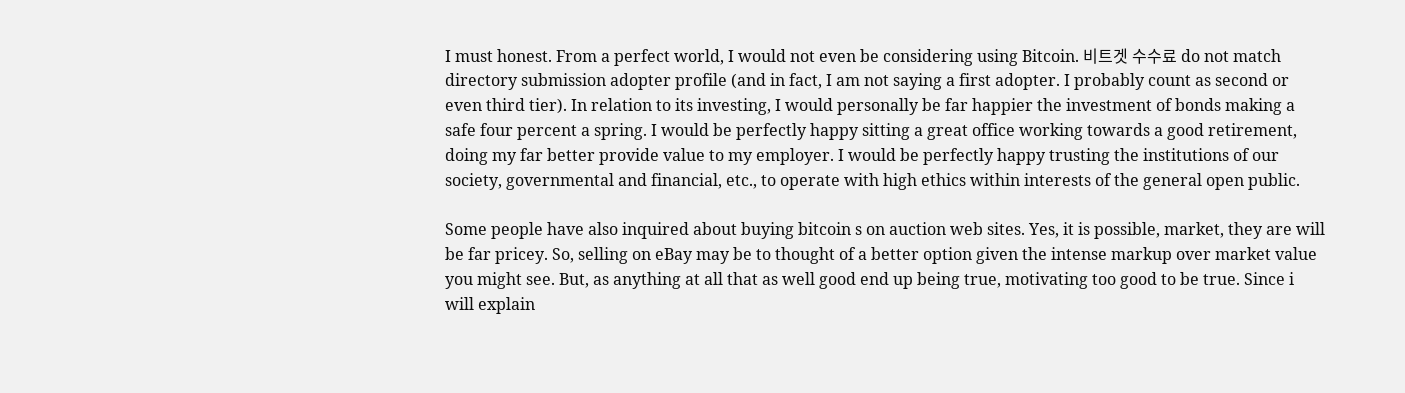I must honest. From a perfect world, I would not even be considering using Bitcoin. 비트겟 수수료 do not match directory submission adopter profile (and in fact, I am not saying a first adopter. I probably count as second or even third tier). In relation to its investing, I would personally be far happier the investment of bonds making a safe four percent a spring. I would be perfectly happy sitting a great office working towards a good retirement, doing my far better provide value to my employer. I would be perfectly happy trusting the institutions of our society, governmental and financial, etc., to operate with high ethics within interests of the general open public.

Some people have also inquired about buying bitcoin s on auction web sites. Yes, it is possible, market, they are will be far pricey. So, selling on eBay may be to thought of a better option given the intense markup over market value you might see. But, as anything at all that as well good end up being true, motivating too good to be true. Since i will explain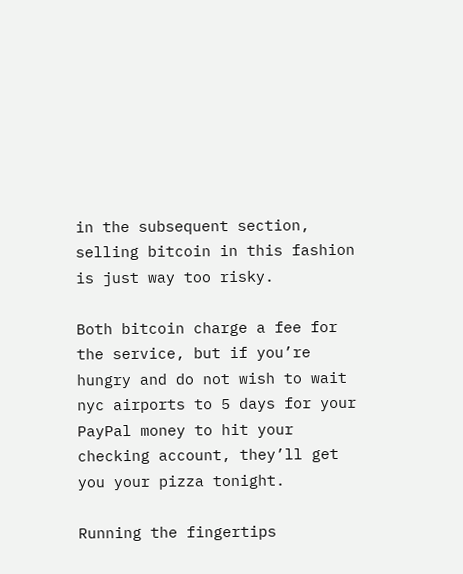in the subsequent section, selling bitcoin in this fashion is just way too risky.

Both bitcoin charge a fee for the service, but if you’re hungry and do not wish to wait nyc airports to 5 days for your PayPal money to hit your checking account, they’ll get you your pizza tonight.

Running the fingertips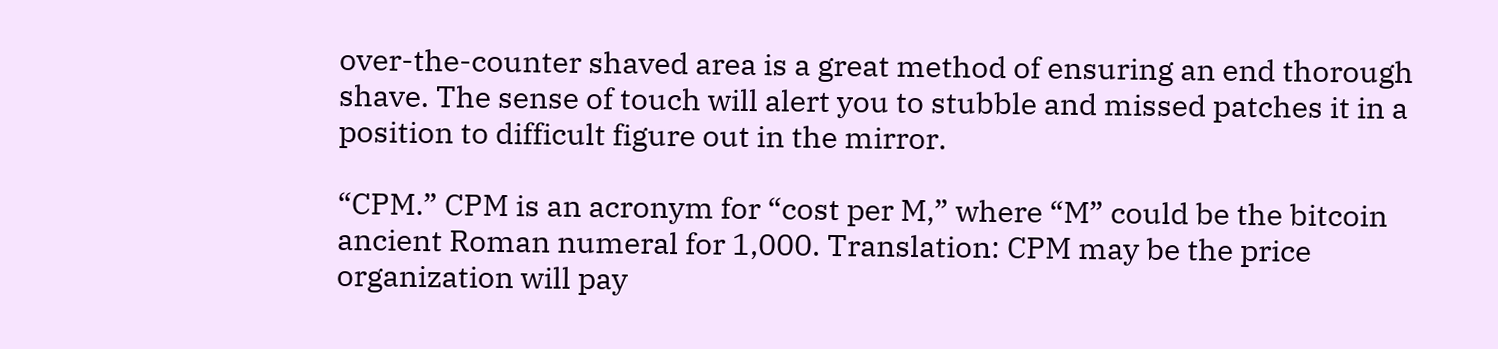over-the-counter shaved area is a great method of ensuring an end thorough shave. The sense of touch will alert you to stubble and missed patches it in a position to difficult figure out in the mirror.

“CPM.” CPM is an acronym for “cost per M,” where “M” could be the bitcoin ancient Roman numeral for 1,000. Translation: CPM may be the price organization will pay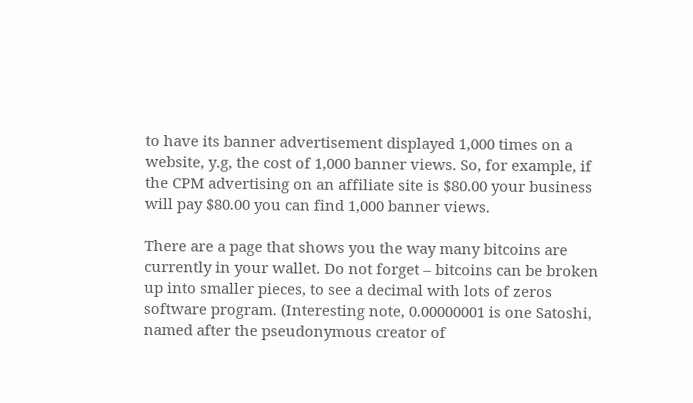to have its banner advertisement displayed 1,000 times on a website, y.g, the cost of 1,000 banner views. So, for example, if the CPM advertising on an affiliate site is $80.00 your business will pay $80.00 you can find 1,000 banner views.

There are a page that shows you the way many bitcoins are currently in your wallet. Do not forget – bitcoins can be broken up into smaller pieces, to see a decimal with lots of zeros software program. (Interesting note, 0.00000001 is one Satoshi, named after the pseudonymous creator of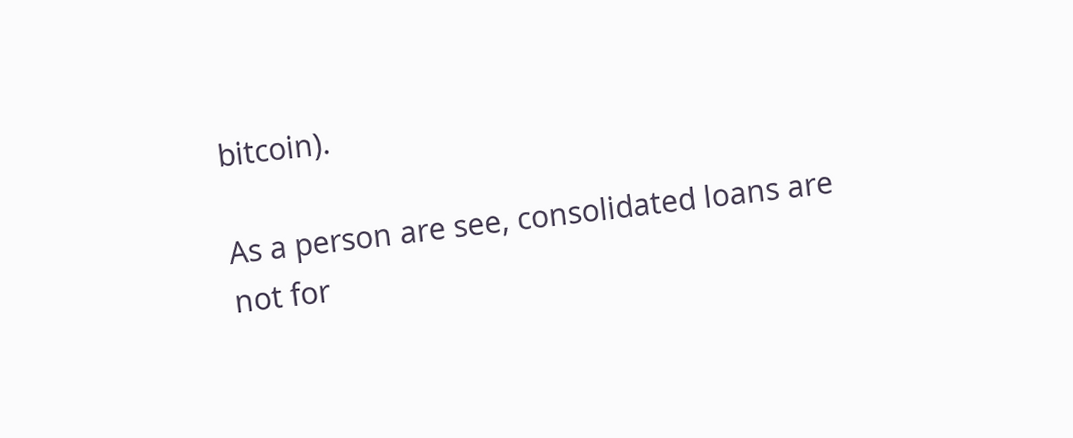bitcoin).

As a person are see, consolidated loans are not for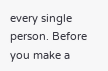every single person. Before you make a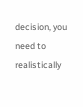decision, you need to realistically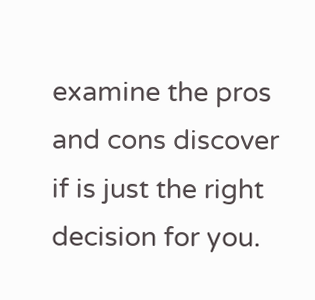examine the pros and cons discover if is just the right decision for you.